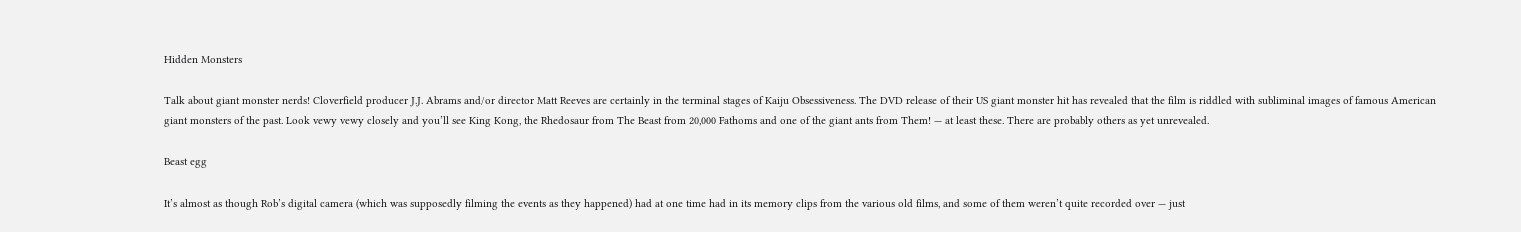Hidden Monsters

Talk about giant monster nerds! Cloverfield producer J.J. Abrams and/or director Matt Reeves are certainly in the terminal stages of Kaiju Obsessiveness. The DVD release of their US giant monster hit has revealed that the film is riddled with subliminal images of famous American giant monsters of the past. Look vewy vewy closely and you’ll see King Kong, the Rhedosaur from The Beast from 20,000 Fathoms and one of the giant ants from Them! — at least these. There are probably others as yet unrevealed.

Beast egg

It’s almost as though Rob’s digital camera (which was supposedly filming the events as they happened) had at one time had in its memory clips from the various old films, and some of them weren’t quite recorded over — just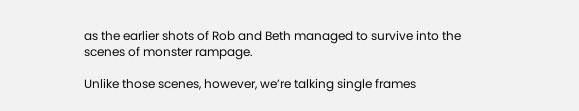as the earlier shots of Rob and Beth managed to survive into the scenes of monster rampage.

Unlike those scenes, however, we’re talking single frames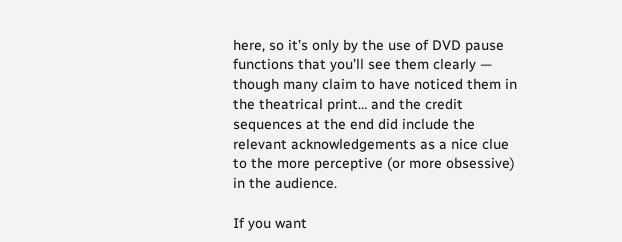here, so it’s only by the use of DVD pause functions that you’ll see them clearly — though many claim to have noticed them in the theatrical print… and the credit sequences at the end did include the relevant acknowledgements as a nice clue to the more perceptive (or more obsessive) in the audience.

If you want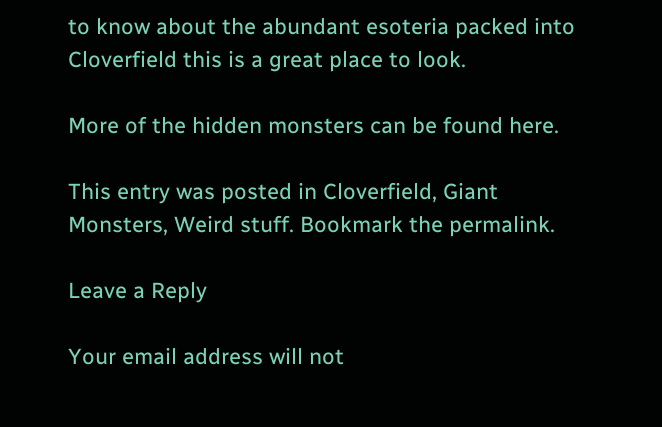to know about the abundant esoteria packed into Cloverfield this is a great place to look.

More of the hidden monsters can be found here.

This entry was posted in Cloverfield, Giant Monsters, Weird stuff. Bookmark the permalink.

Leave a Reply

Your email address will not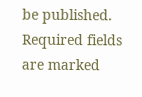be published. Required fields are marked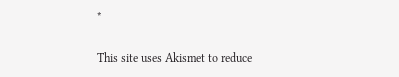*

This site uses Akismet to reduce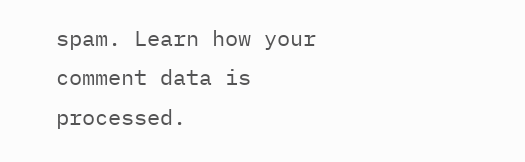spam. Learn how your comment data is processed.